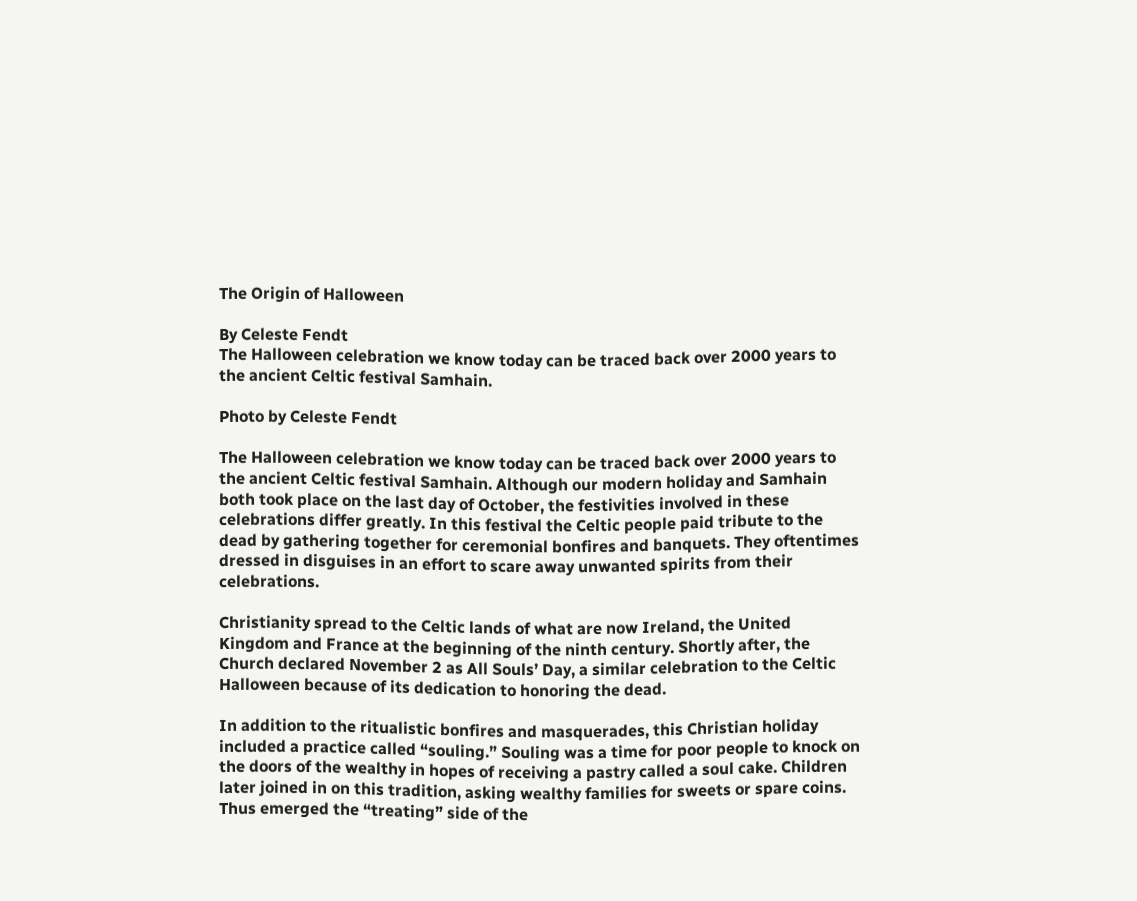The Origin of Halloween

By Celeste Fendt
The Halloween celebration we know today can be traced back over 2000 years to the ancient Celtic festival Samhain.

Photo by Celeste Fendt

The Halloween celebration we know today can be traced back over 2000 years to the ancient Celtic festival Samhain. Although our modern holiday and Samhain both took place on the last day of October, the festivities involved in these celebrations differ greatly. In this festival the Celtic people paid tribute to the dead by gathering together for ceremonial bonfires and banquets. They oftentimes dressed in disguises in an effort to scare away unwanted spirits from their celebrations.

Christianity spread to the Celtic lands of what are now Ireland, the United Kingdom and France at the beginning of the ninth century. Shortly after, the Church declared November 2 as All Souls’ Day, a similar celebration to the Celtic Halloween because of its dedication to honoring the dead.

In addition to the ritualistic bonfires and masquerades, this Christian holiday included a practice called “souling.” Souling was a time for poor people to knock on the doors of the wealthy in hopes of receiving a pastry called a soul cake. Children later joined in on this tradition, asking wealthy families for sweets or spare coins. Thus emerged the “treating” side of the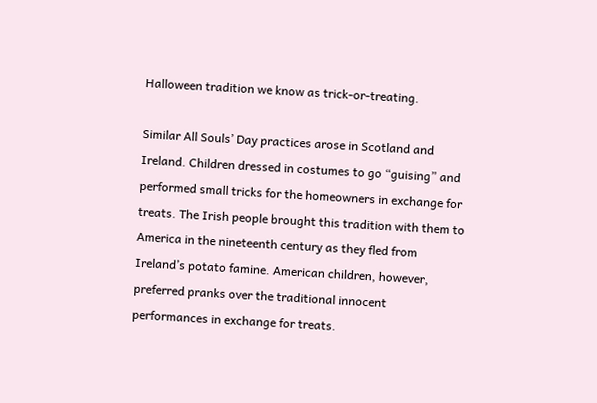Halloween tradition we know as trick-or-treating.

Similar All Souls’ Day practices arose in Scotland and Ireland. Children dressed in costumes to go “guising” and performed small tricks for the homeowners in exchange for treats. The Irish people brought this tradition with them to America in the nineteenth century as they fled from Ireland’s potato famine. American children, however, preferred pranks over the traditional innocent performances in exchange for treats.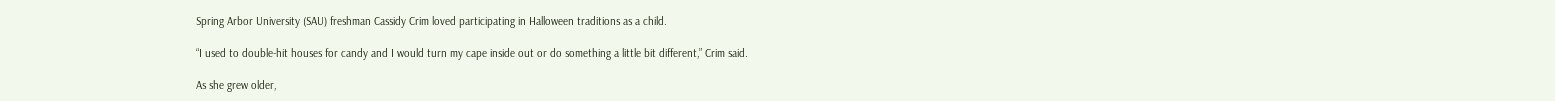Spring Arbor University (SAU) freshman Cassidy Crim loved participating in Halloween traditions as a child.

“I used to double-hit houses for candy and I would turn my cape inside out or do something a little bit different,” Crim said.

As she grew older,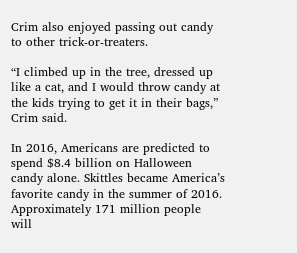Crim also enjoyed passing out candy to other trick-or-treaters.

“I climbed up in the tree, dressed up like a cat, and I would throw candy at the kids trying to get it in their bags,” Crim said.

In 2016, Americans are predicted to spend $8.4 billion on Halloween candy alone. Skittles became America’s favorite candy in the summer of 2016. Approximately 171 million people will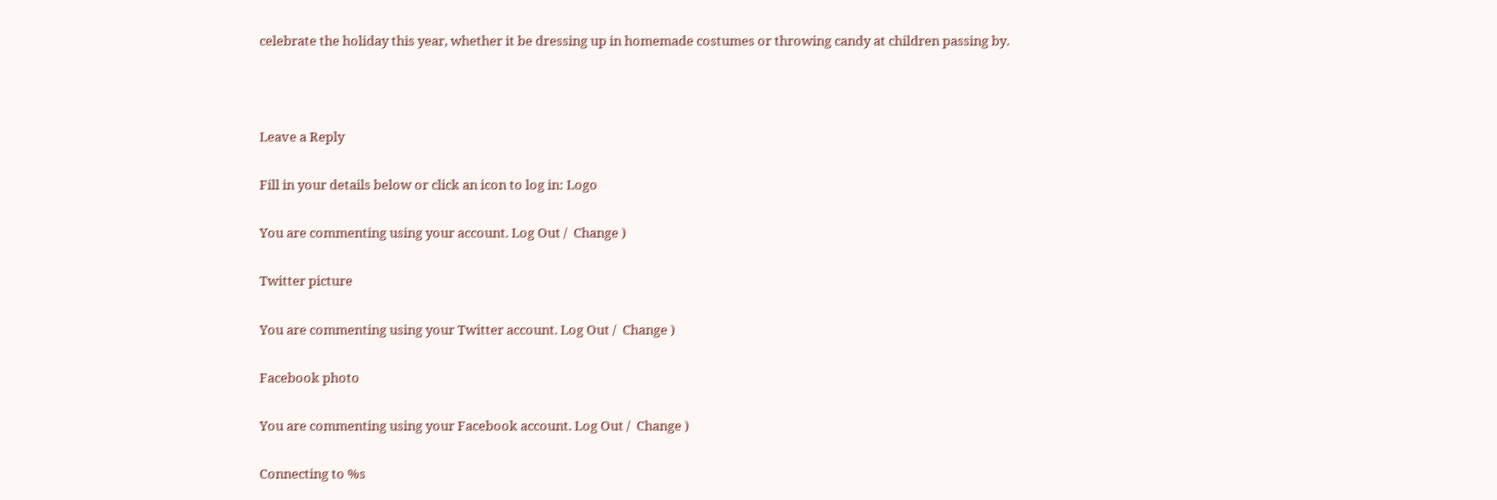celebrate the holiday this year, whether it be dressing up in homemade costumes or throwing candy at children passing by.



Leave a Reply

Fill in your details below or click an icon to log in: Logo

You are commenting using your account. Log Out /  Change )

Twitter picture

You are commenting using your Twitter account. Log Out /  Change )

Facebook photo

You are commenting using your Facebook account. Log Out /  Change )

Connecting to %s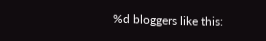%d bloggers like this: